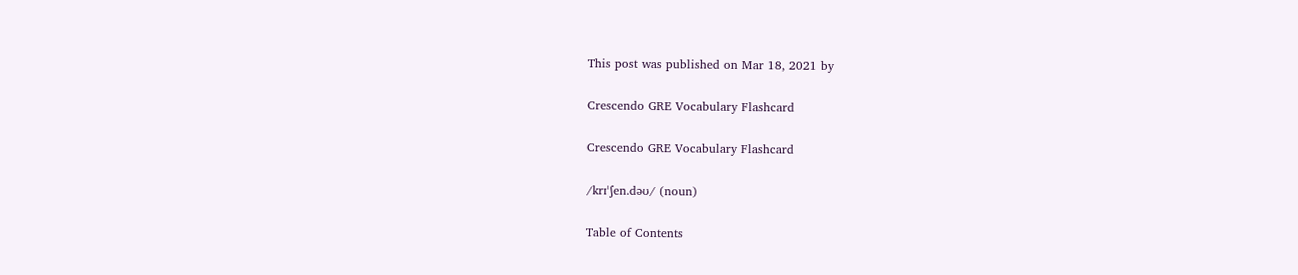This post was published on Mar 18, 2021 by

Crescendo GRE Vocabulary Flashcard

Crescendo GRE Vocabulary Flashcard

/krɪˈʃen.dəʊ/ (noun)

Table of Contents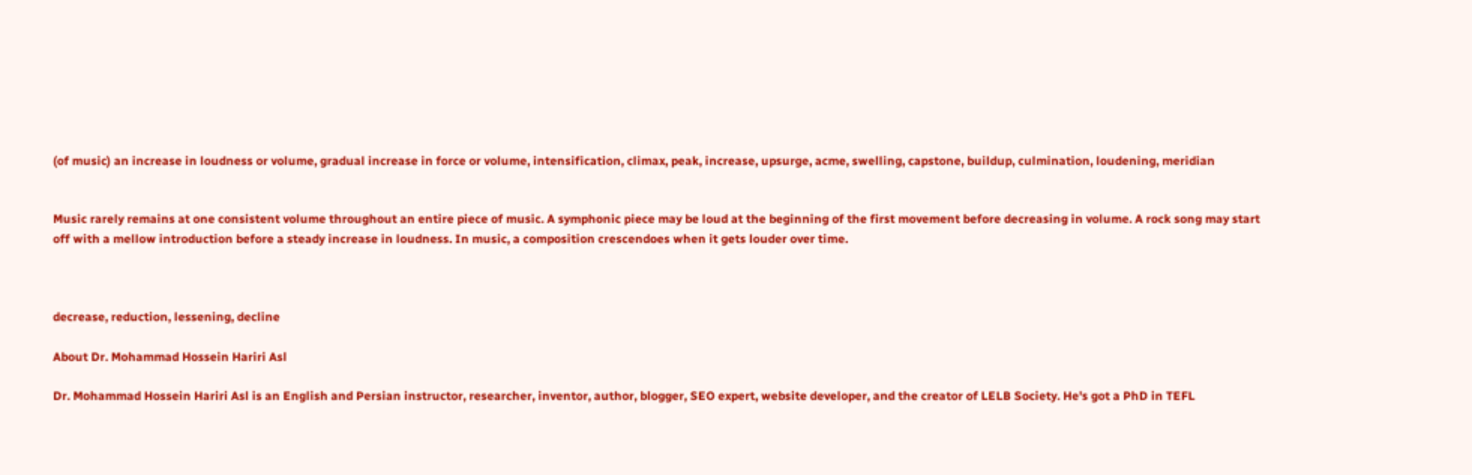(of music) an increase in loudness or volume, gradual increase in force or volume, intensification, climax, peak, increase, upsurge, acme, swelling, capstone, buildup, culmination, loudening, meridian


Music rarely remains at one consistent volume throughout an entire piece of music. A symphonic piece may be loud at the beginning of the first movement before decreasing in volume. A rock song may start off with a mellow introduction before a steady increase in loudness. In music, a composition crescendoes when it gets louder over time.



decrease, reduction, lessening, decline

About Dr. Mohammad Hossein Hariri Asl

Dr. Mohammad Hossein Hariri Asl is an English and Persian instructor, researcher, inventor, author, blogger, SEO expert, website developer, and the creator of LELB Society. He's got a PhD in TEFL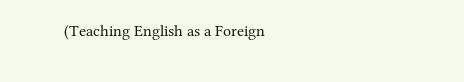(Teaching English as a Foreign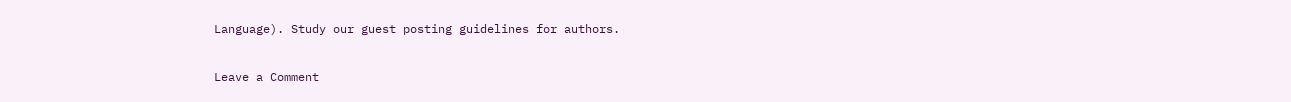Language). Study our guest posting guidelines for authors.

Leave a Comment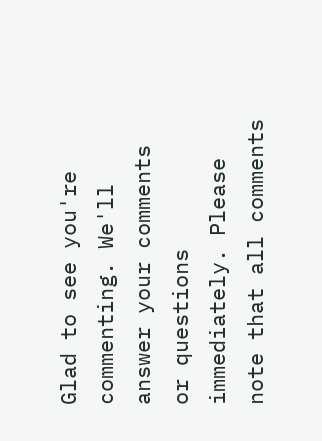Glad to see you're commenting. We'll answer your comments or questions immediately. Please note that all comments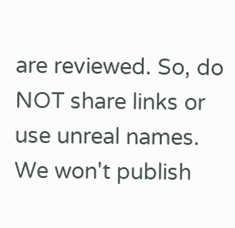are reviewed. So, do NOT share links or use unreal names. We won't publish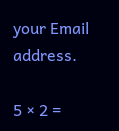your Email address.

5 × 2 =